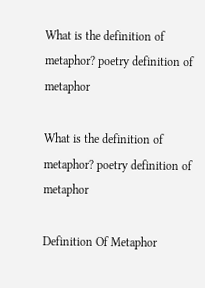What is the definition of metaphor? poetry definition of metaphor

What is the definition of metaphor? poetry definition of metaphor

Definition Of Metaphor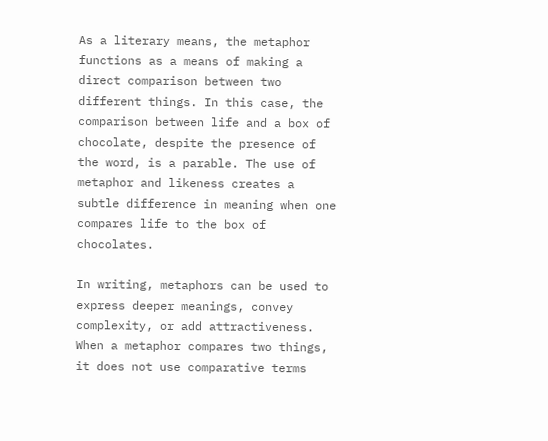As a literary means, the metaphor functions as a means of making a direct comparison between two different things. In this case, the comparison between life and a box of chocolate, despite the presence of the word, is a parable. The use of metaphor and likeness creates a subtle difference in meaning when one compares life to the box of chocolates.

In writing, metaphors can be used to express deeper meanings, convey complexity, or add attractiveness. When a metaphor compares two things, it does not use comparative terms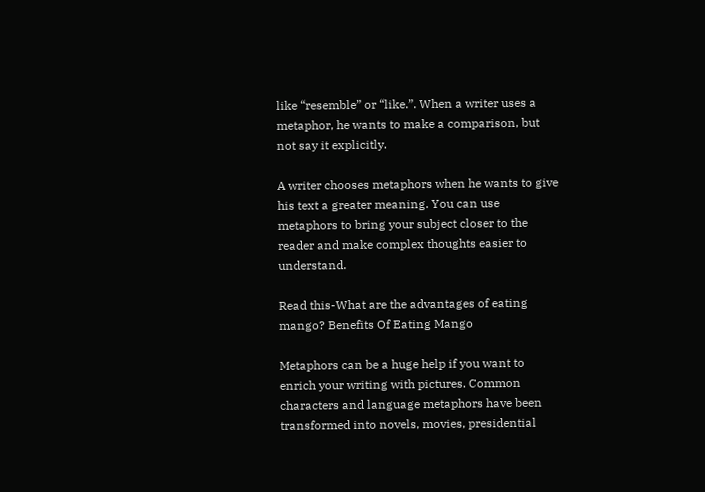like “resemble” or “like.”. When a writer uses a metaphor, he wants to make a comparison, but not say it explicitly.

A writer chooses metaphors when he wants to give his text a greater meaning. You can use metaphors to bring your subject closer to the reader and make complex thoughts easier to understand.

Read this-What are the advantages of eating mango? Benefits Of Eating Mango

Metaphors can be a huge help if you want to enrich your writing with pictures. Common characters and language metaphors have been transformed into novels, movies, presidential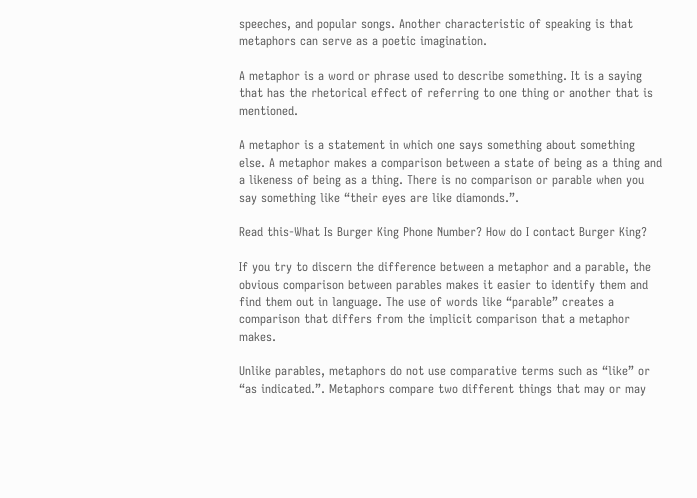speeches, and popular songs. Another characteristic of speaking is that metaphors can serve as a poetic imagination.

A metaphor is a word or phrase used to describe something. It is a saying that has the rhetorical effect of referring to one thing or another that is mentioned.

A metaphor is a statement in which one says something about something else. A metaphor makes a comparison between a state of being as a thing and a likeness of being as a thing. There is no comparison or parable when you say something like “their eyes are like diamonds.”.

Read this-What Is Burger King Phone Number? How do I contact Burger King?

If you try to discern the difference between a metaphor and a parable, the obvious comparison between parables makes it easier to identify them and find them out in language. The use of words like “parable” creates a comparison that differs from the implicit comparison that a metaphor makes.

Unlike parables, metaphors do not use comparative terms such as “like” or “as indicated.”. Metaphors compare two different things that may or may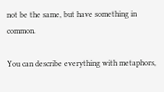not be the same, but have something in common.

You can describe everything with metaphors,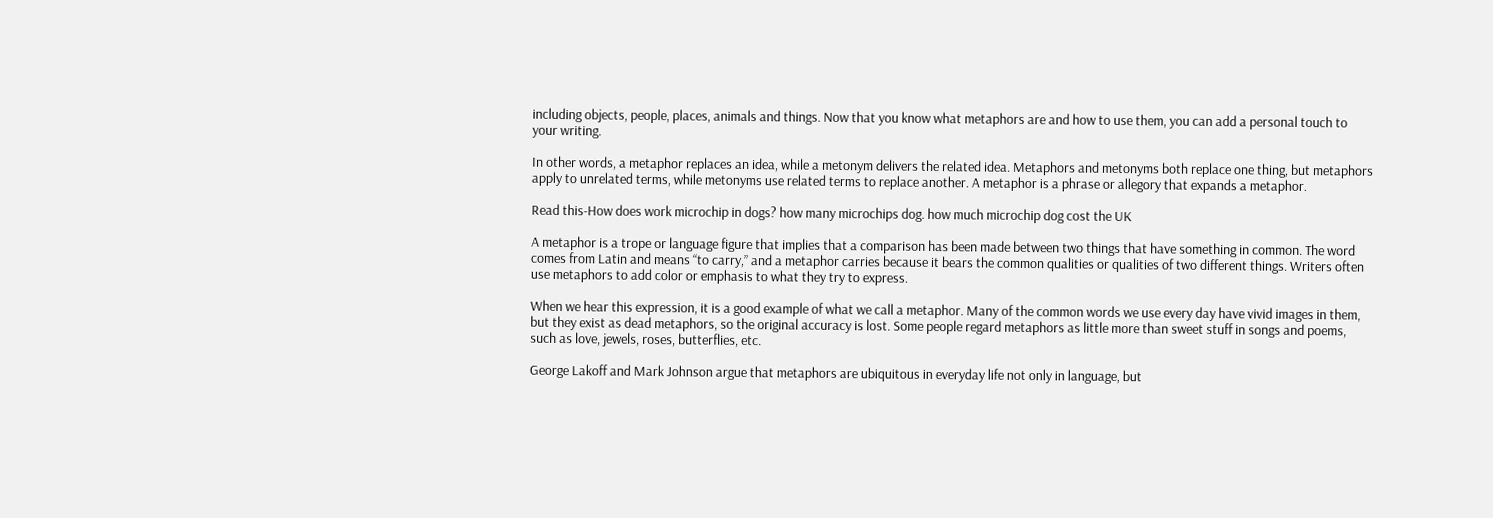including objects, people, places, animals and things. Now that you know what metaphors are and how to use them, you can add a personal touch to your writing.

In other words, a metaphor replaces an idea, while a metonym delivers the related idea. Metaphors and metonyms both replace one thing, but metaphors apply to unrelated terms, while metonyms use related terms to replace another. A metaphor is a phrase or allegory that expands a metaphor.

Read this-How does work microchip in dogs? how many microchips dog. how much microchip dog cost the UK

A metaphor is a trope or language figure that implies that a comparison has been made between two things that have something in common. The word comes from Latin and means “to carry,” and a metaphor carries because it bears the common qualities or qualities of two different things. Writers often use metaphors to add color or emphasis to what they try to express.

When we hear this expression, it is a good example of what we call a metaphor. Many of the common words we use every day have vivid images in them, but they exist as dead metaphors, so the original accuracy is lost. Some people regard metaphors as little more than sweet stuff in songs and poems, such as love, jewels, roses, butterflies, etc.

George Lakoff and Mark Johnson argue that metaphors are ubiquitous in everyday life not only in language, but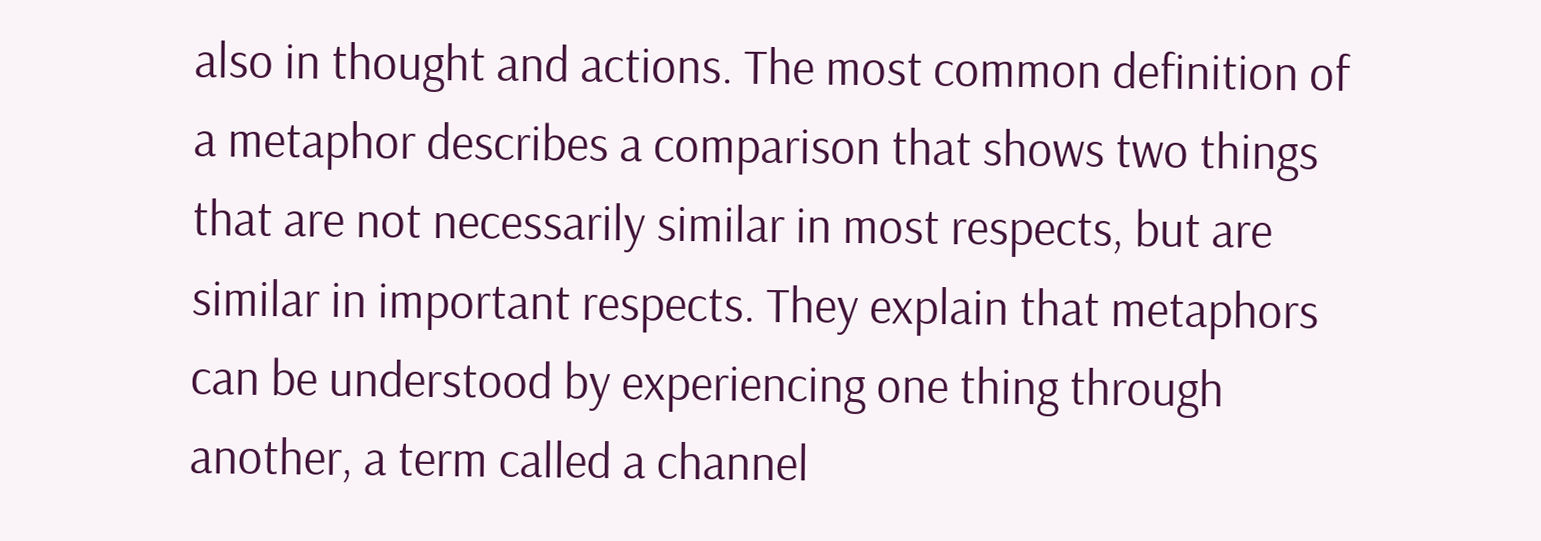also in thought and actions. The most common definition of a metaphor describes a comparison that shows two things that are not necessarily similar in most respects, but are similar in important respects. They explain that metaphors can be understood by experiencing one thing through another, a term called a channel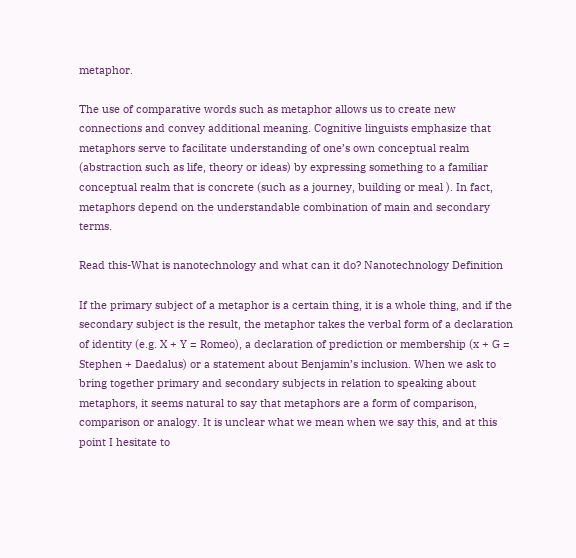metaphor.

The use of comparative words such as metaphor allows us to create new connections and convey additional meaning. Cognitive linguists emphasize that metaphors serve to facilitate understanding of one’s own conceptual realm (abstraction such as life, theory or ideas) by expressing something to a familiar conceptual realm that is concrete (such as a journey, building or meal ). In fact, metaphors depend on the understandable combination of main and secondary terms.

Read this-What is nanotechnology and what can it do? Nanotechnology Definition

If the primary subject of a metaphor is a certain thing, it is a whole thing, and if the secondary subject is the result, the metaphor takes the verbal form of a declaration of identity (e.g. X + Y = Romeo), a declaration of prediction or membership (x + G = Stephen + Daedalus) or a statement about Benjamin’s inclusion. When we ask to bring together primary and secondary subjects in relation to speaking about metaphors, it seems natural to say that metaphors are a form of comparison, comparison or analogy. It is unclear what we mean when we say this, and at this point I hesitate to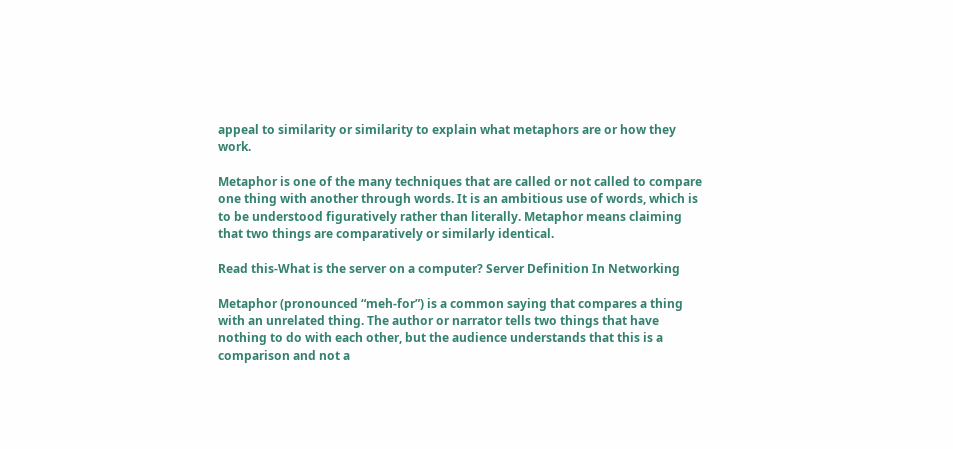appeal to similarity or similarity to explain what metaphors are or how they work.

Metaphor is one of the many techniques that are called or not called to compare one thing with another through words. It is an ambitious use of words, which is to be understood figuratively rather than literally. Metaphor means claiming that two things are comparatively or similarly identical.

Read this-What is the server on a computer? Server Definition In Networking

Metaphor (pronounced “meh-for”) is a common saying that compares a thing with an unrelated thing. The author or narrator tells two things that have nothing to do with each other, but the audience understands that this is a comparison and not a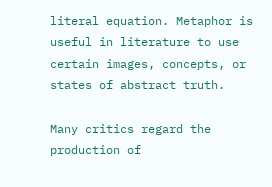literal equation. Metaphor is useful in literature to use certain images, concepts, or states of abstract truth.

Many critics regard the production of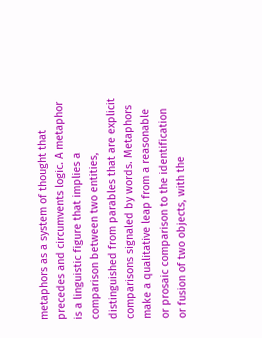metaphors as a system of thought that precedes and circumvents logic. A metaphor is a linguistic figure that implies a comparison between two entities, distinguished from parables that are explicit comparisons signaled by words. Metaphors make a qualitative leap from a reasonable or prosaic comparison to the identification or fusion of two objects, with the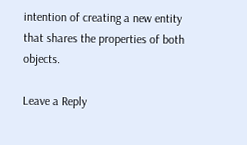intention of creating a new entity that shares the properties of both objects.

Leave a Reply